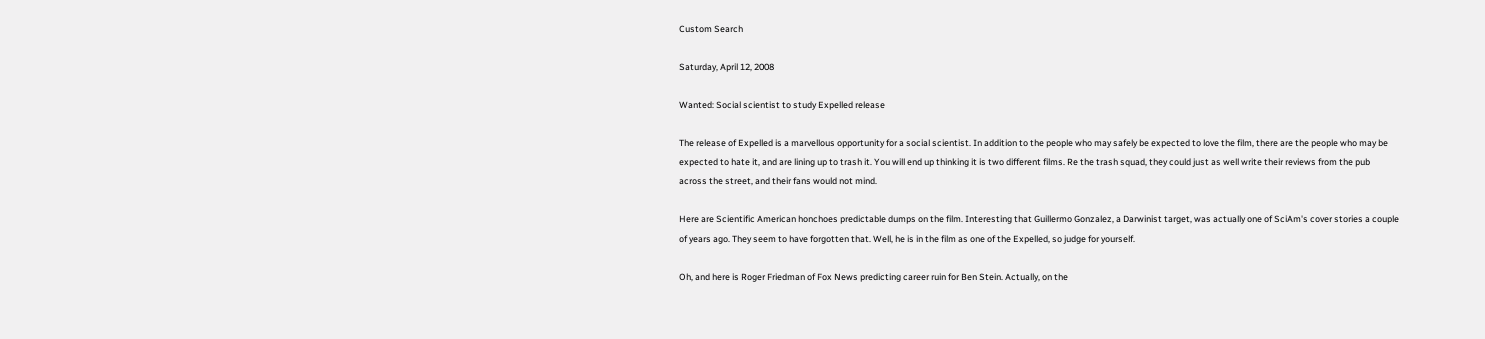Custom Search

Saturday, April 12, 2008

Wanted: Social scientist to study Expelled release

The release of Expelled is a marvellous opportunity for a social scientist. In addition to the people who may safely be expected to love the film, there are the people who may be expected to hate it, and are lining up to trash it. You will end up thinking it is two different films. Re the trash squad, they could just as well write their reviews from the pub across the street, and their fans would not mind.

Here are Scientific American honchoes predictable dumps on the film. Interesting that Guillermo Gonzalez, a Darwinist target, was actually one of SciAm's cover stories a couple of years ago. They seem to have forgotten that. Well, he is in the film as one of the Expelled, so judge for yourself.

Oh, and here is Roger Friedman of Fox News predicting career ruin for Ben Stein. Actually, on the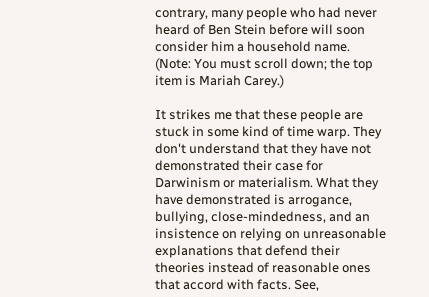contrary, many people who had never heard of Ben Stein before will soon consider him a household name. (Note: You must scroll down; the top item is Mariah Carey.)

It strikes me that these people are stuck in some kind of time warp. They don't understand that they have not demonstrated their case for Darwinism or materialism. What they have demonstrated is arrogance, bullying, close-mindedness, and an insistence on relying on unreasonable explanations that defend their theories instead of reasonable ones that accord with facts. See,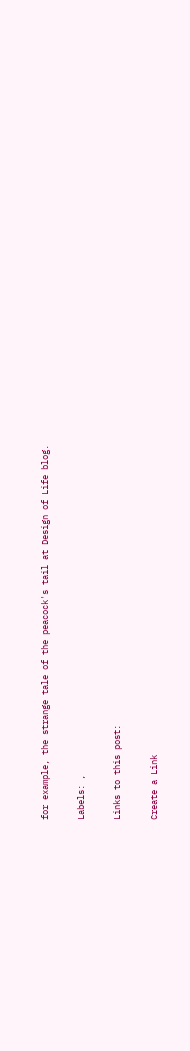for example, the strange tale of the peacock's tail at Design of Life blog.

Labels: ,

Links to this post:

Create a Link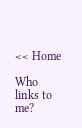<< Home

Who links to me?